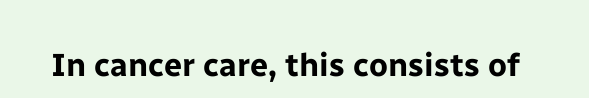In cancer care, this consists of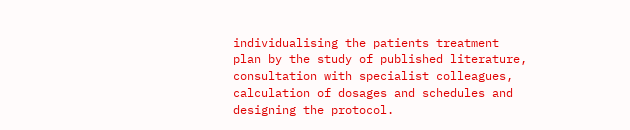individualising the patients treatment plan by the study of published literature, consultation with specialist colleagues, calculation of dosages and schedules and designing the protocol.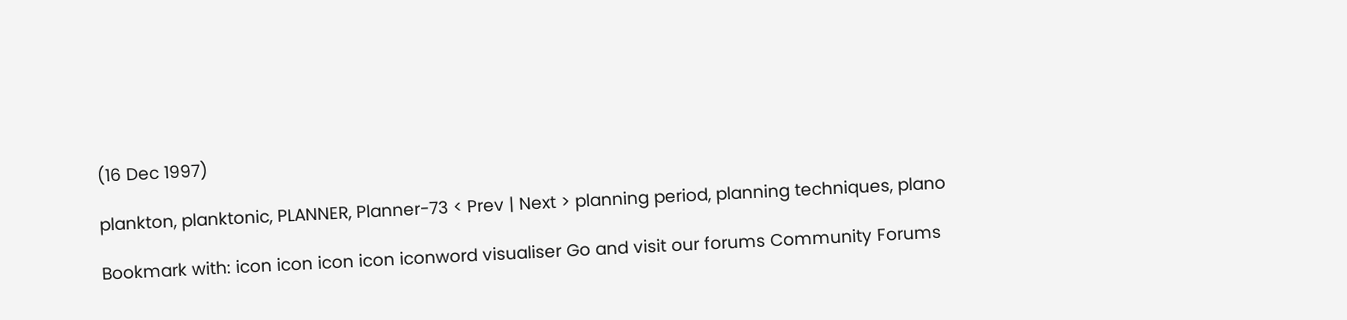(16 Dec 1997)

plankton, planktonic, PLANNER, Planner-73 < Prev | Next > planning period, planning techniques, plano

Bookmark with: icon icon icon icon iconword visualiser Go and visit our forums Community Forums